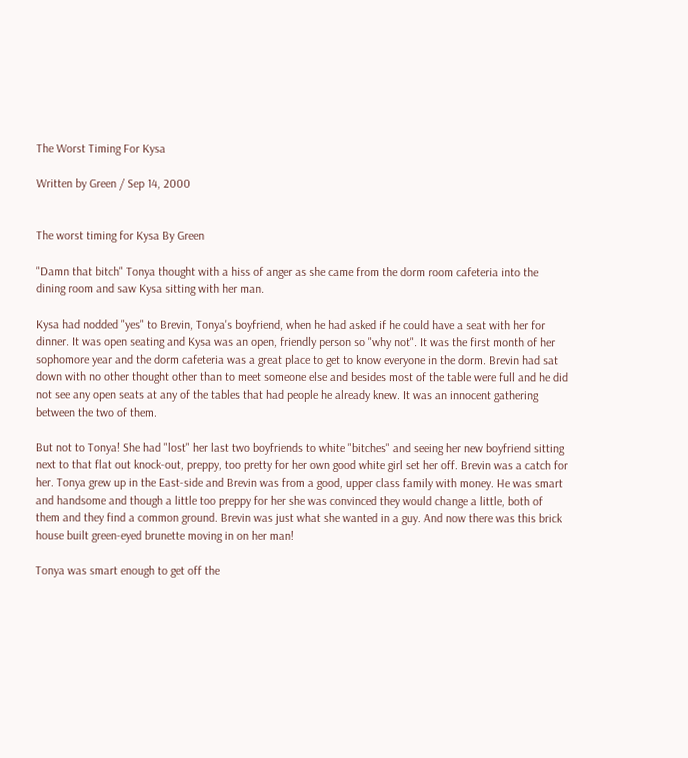The Worst Timing For Kysa

Written by Green / Sep 14, 2000


The worst timing for Kysa By Green

"Damn that bitch" Tonya thought with a hiss of anger as she came from the dorm room cafeteria into the dining room and saw Kysa sitting with her man.

Kysa had nodded "yes" to Brevin, Tonya's boyfriend, when he had asked if he could have a seat with her for dinner. It was open seating and Kysa was an open, friendly person so "why not". It was the first month of her sophomore year and the dorm cafeteria was a great place to get to know everyone in the dorm. Brevin had sat down with no other thought other than to meet someone else and besides most of the table were full and he did not see any open seats at any of the tables that had people he already knew. It was an innocent gathering between the two of them.

But not to Tonya! She had "lost" her last two boyfriends to white "bitches" and seeing her new boyfriend sitting next to that flat out knock-out, preppy, too pretty for her own good white girl set her off. Brevin was a catch for her. Tonya grew up in the East-side and Brevin was from a good, upper class family with money. He was smart and handsome and though a little too preppy for her she was convinced they would change a little, both of them and they find a common ground. Brevin was just what she wanted in a guy. And now there was this brick house built green-eyed brunette moving in on her man!

Tonya was smart enough to get off the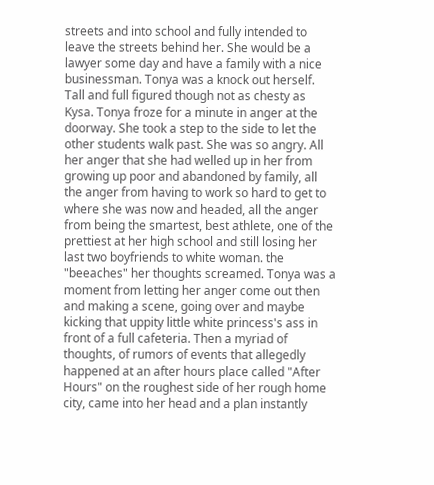streets and into school and fully intended to leave the streets behind her. She would be a lawyer some day and have a family with a nice businessman. Tonya was a knock out herself. Tall and full figured though not as chesty as Kysa. Tonya froze for a minute in anger at the doorway. She took a step to the side to let the other students walk past. She was so angry. All her anger that she had welled up in her from growing up poor and abandoned by family, all the anger from having to work so hard to get to where she was now and headed, all the anger from being the smartest, best athlete, one of the prettiest at her high school and still losing her last two boyfriends to white woman. the "beeaches" her thoughts screamed. Tonya was a moment from letting her anger come out then and making a scene, going over and maybe kicking that uppity little white princess's ass in front of a full cafeteria. Then a myriad of thoughts, of rumors of events that allegedly happened at an after hours place called "After Hours" on the roughest side of her rough home city, came into her head and a plan instantly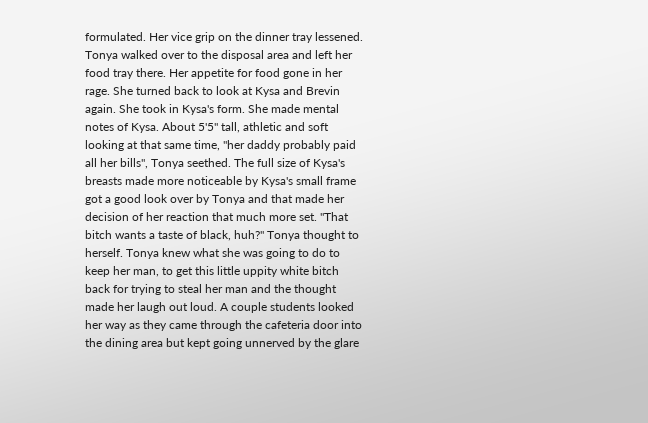formulated. Her vice grip on the dinner tray lessened. Tonya walked over to the disposal area and left her food tray there. Her appetite for food gone in her rage. She turned back to look at Kysa and Brevin again. She took in Kysa's form. She made mental notes of Kysa. About 5'5" tall, athletic and soft looking at that same time, "her daddy probably paid all her bills", Tonya seethed. The full size of Kysa's breasts made more noticeable by Kysa's small frame got a good look over by Tonya and that made her decision of her reaction that much more set. "That bitch wants a taste of black, huh?" Tonya thought to herself. Tonya knew what she was going to do to keep her man, to get this little uppity white bitch back for trying to steal her man and the thought made her laugh out loud. A couple students looked her way as they came through the cafeteria door into the dining area but kept going unnerved by the glare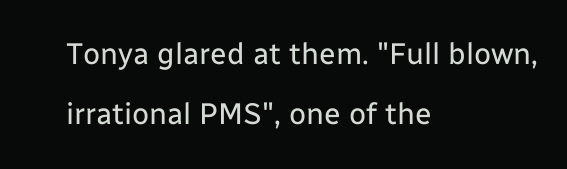Tonya glared at them. "Full blown, irrational PMS", one of the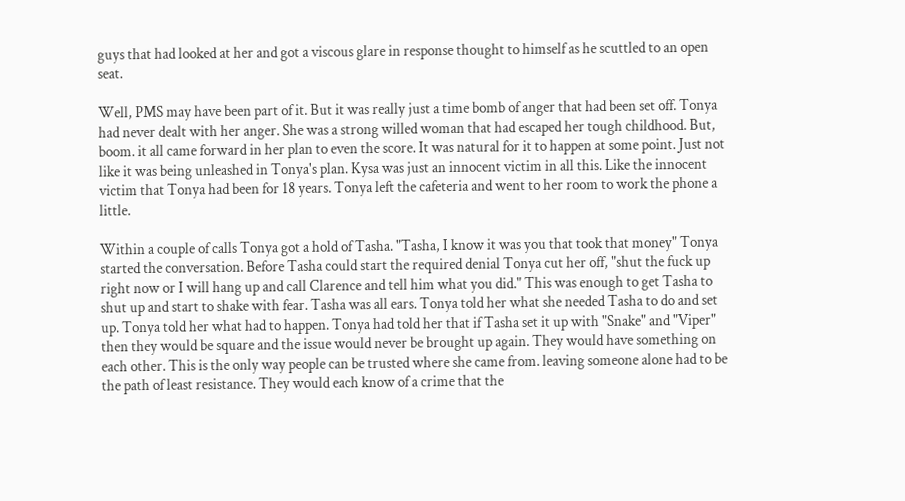guys that had looked at her and got a viscous glare in response thought to himself as he scuttled to an open seat.

Well, PMS may have been part of it. But it was really just a time bomb of anger that had been set off. Tonya had never dealt with her anger. She was a strong willed woman that had escaped her tough childhood. But, boom. it all came forward in her plan to even the score. It was natural for it to happen at some point. Just not like it was being unleashed in Tonya's plan. Kysa was just an innocent victim in all this. Like the innocent victim that Tonya had been for 18 years. Tonya left the cafeteria and went to her room to work the phone a little.

Within a couple of calls Tonya got a hold of Tasha. "Tasha, I know it was you that took that money" Tonya started the conversation. Before Tasha could start the required denial Tonya cut her off, "shut the fuck up right now or I will hang up and call Clarence and tell him what you did." This was enough to get Tasha to shut up and start to shake with fear. Tasha was all ears. Tonya told her what she needed Tasha to do and set up. Tonya told her what had to happen. Tonya had told her that if Tasha set it up with "Snake" and "Viper" then they would be square and the issue would never be brought up again. They would have something on each other. This is the only way people can be trusted where she came from. leaving someone alone had to be the path of least resistance. They would each know of a crime that the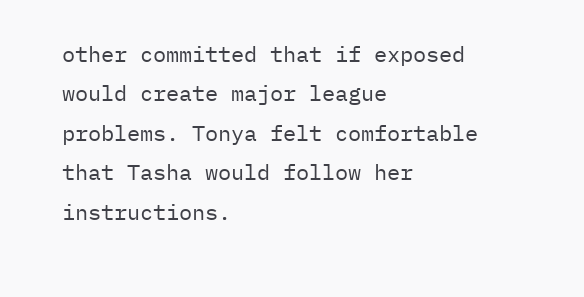other committed that if exposed would create major league problems. Tonya felt comfortable that Tasha would follow her instructions.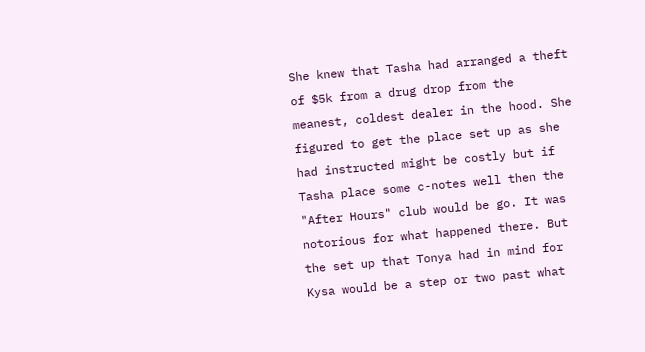She knew that Tasha had arranged a theft of $5k from a drug drop from the meanest, coldest dealer in the hood. She figured to get the place set up as she had instructed might be costly but if Tasha place some c-notes well then the "After Hours" club would be go. It was notorious for what happened there. But the set up that Tonya had in mind for Kysa would be a step or two past what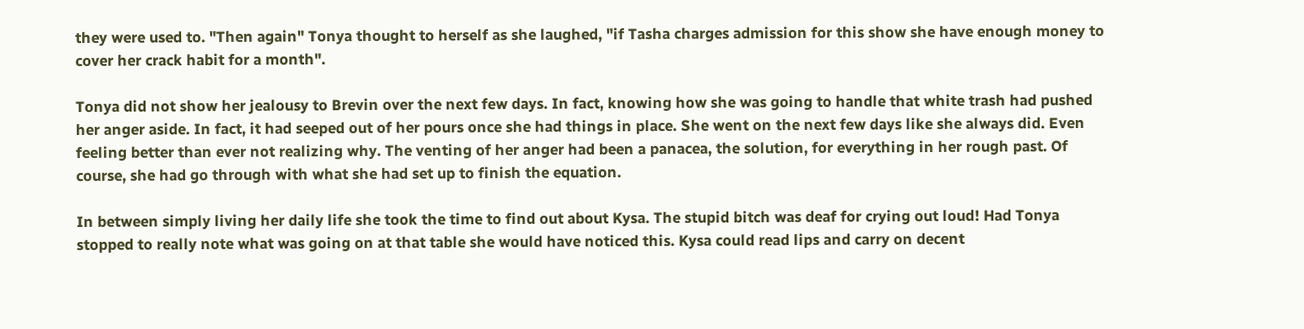they were used to. "Then again" Tonya thought to herself as she laughed, "if Tasha charges admission for this show she have enough money to cover her crack habit for a month".

Tonya did not show her jealousy to Brevin over the next few days. In fact, knowing how she was going to handle that white trash had pushed her anger aside. In fact, it had seeped out of her pours once she had things in place. She went on the next few days like she always did. Even feeling better than ever not realizing why. The venting of her anger had been a panacea, the solution, for everything in her rough past. Of course, she had go through with what she had set up to finish the equation.

In between simply living her daily life she took the time to find out about Kysa. The stupid bitch was deaf for crying out loud! Had Tonya stopped to really note what was going on at that table she would have noticed this. Kysa could read lips and carry on decent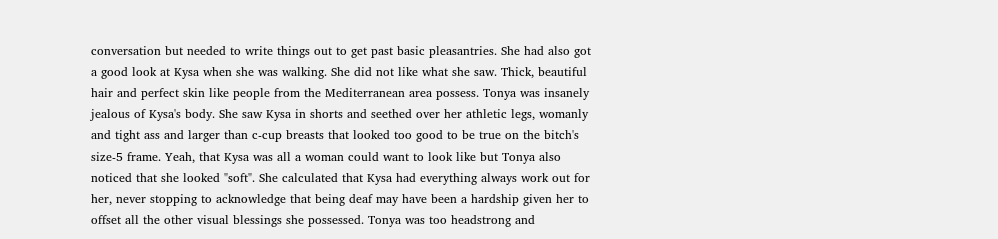conversation but needed to write things out to get past basic pleasantries. She had also got a good look at Kysa when she was walking. She did not like what she saw. Thick, beautiful hair and perfect skin like people from the Mediterranean area possess. Tonya was insanely jealous of Kysa's body. She saw Kysa in shorts and seethed over her athletic legs, womanly and tight ass and larger than c-cup breasts that looked too good to be true on the bitch's size-5 frame. Yeah, that Kysa was all a woman could want to look like but Tonya also noticed that she looked "soft". She calculated that Kysa had everything always work out for her, never stopping to acknowledge that being deaf may have been a hardship given her to offset all the other visual blessings she possessed. Tonya was too headstrong and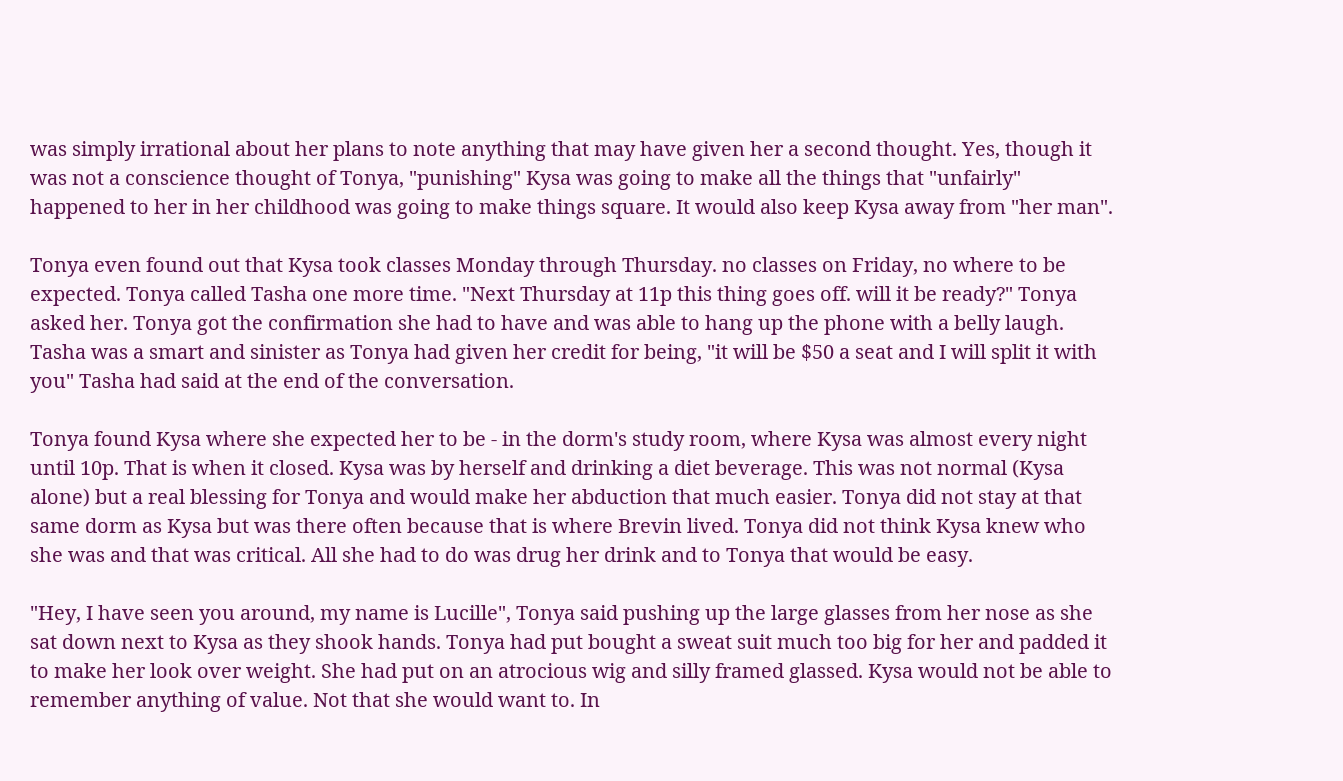was simply irrational about her plans to note anything that may have given her a second thought. Yes, though it was not a conscience thought of Tonya, "punishing" Kysa was going to make all the things that "unfairly" happened to her in her childhood was going to make things square. It would also keep Kysa away from "her man".

Tonya even found out that Kysa took classes Monday through Thursday. no classes on Friday, no where to be expected. Tonya called Tasha one more time. "Next Thursday at 11p this thing goes off. will it be ready?" Tonya asked her. Tonya got the confirmation she had to have and was able to hang up the phone with a belly laugh. Tasha was a smart and sinister as Tonya had given her credit for being, "it will be $50 a seat and I will split it with you" Tasha had said at the end of the conversation.

Tonya found Kysa where she expected her to be - in the dorm's study room, where Kysa was almost every night until 10p. That is when it closed. Kysa was by herself and drinking a diet beverage. This was not normal (Kysa alone) but a real blessing for Tonya and would make her abduction that much easier. Tonya did not stay at that same dorm as Kysa but was there often because that is where Brevin lived. Tonya did not think Kysa knew who she was and that was critical. All she had to do was drug her drink and to Tonya that would be easy.

"Hey, I have seen you around, my name is Lucille", Tonya said pushing up the large glasses from her nose as she sat down next to Kysa as they shook hands. Tonya had put bought a sweat suit much too big for her and padded it to make her look over weight. She had put on an atrocious wig and silly framed glassed. Kysa would not be able to remember anything of value. Not that she would want to. In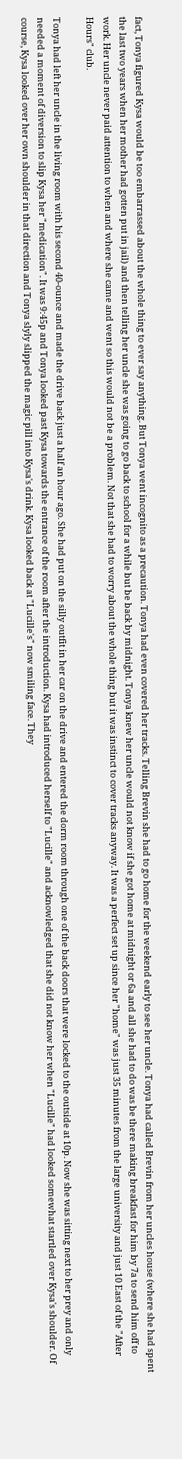fact, Tonya figured Kysa would be too embarrassed about the whole thing to ever say anything. But Tonya went incognito as a precaution. Tonya had even covered her tracks. Telling Brevin she had to go home for the weekend early to see her uncle. Tonya had called Brevin from her uncles house (where she had spent the last two years when her mother had gotten put in jail) and then telling her uncle she was going to go back to school for a while but be back by midnight. Tonya knew her uncle would not know if she got home at midnight or 6a and all she had to do was be there making breakfast for him by 7a to send him off to work. Her uncle never paid attention to when and where she came and went so this would not be a problem. Not that she had to worry about the whole thing but it was instinct to cover tracks anyway. It was a perfect set up since her "home" was just 35 minutes from the large university and just 10 East of the "After Hours" club.

Tonya had left her uncle in the living room with his second 40-ounce and made the drive back just a half an hour ago. She had put on the silly outfit in her car on the drive and entered the dorm room through one of the back doors that were locked to the outside at 10p. Now she was sitting next to her prey and only needed a moment of diversion to slip Kysa her "medication". It was 9:45p and Tonya looked past Kysa towards the entrance of the room after the introduction. Kysa had introduced herself to "Lucille" and acknowledged that she did not know her when "Lucille" had looked somewhat startled over Kysa's shoulder. Of course, Kysa looked over her own shoulder in that direction and Tonya slyly slipped the magic pill into Kysa's drink. Kysa looked back at "Lucille's" now smiling face. They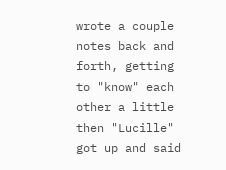wrote a couple notes back and forth, getting to "know" each other a little then "Lucille" got up and said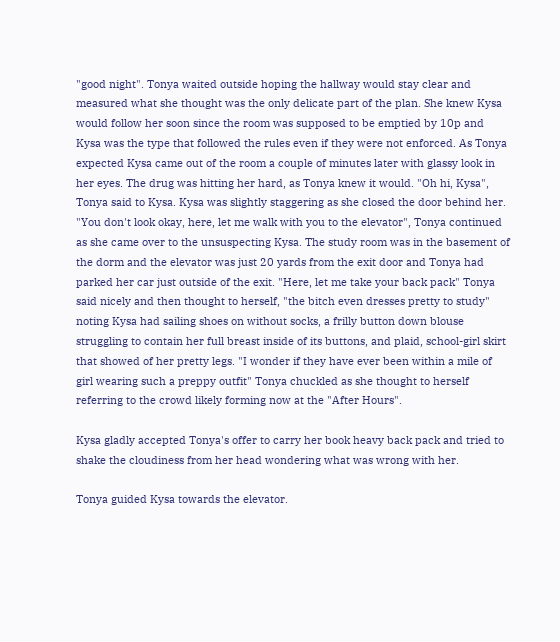"good night". Tonya waited outside hoping the hallway would stay clear and measured what she thought was the only delicate part of the plan. She knew Kysa would follow her soon since the room was supposed to be emptied by 10p and Kysa was the type that followed the rules even if they were not enforced. As Tonya expected Kysa came out of the room a couple of minutes later with glassy look in her eyes. The drug was hitting her hard, as Tonya knew it would. "Oh hi, Kysa", Tonya said to Kysa. Kysa was slightly staggering as she closed the door behind her. "You don't look okay, here, let me walk with you to the elevator", Tonya continued as she came over to the unsuspecting Kysa. The study room was in the basement of the dorm and the elevator was just 20 yards from the exit door and Tonya had parked her car just outside of the exit. "Here, let me take your back pack" Tonya said nicely and then thought to herself, "the bitch even dresses pretty to study" noting Kysa had sailing shoes on without socks, a frilly button down blouse struggling to contain her full breast inside of its buttons, and plaid, school-girl skirt that showed of her pretty legs. "I wonder if they have ever been within a mile of girl wearing such a preppy outfit" Tonya chuckled as she thought to herself referring to the crowd likely forming now at the "After Hours".

Kysa gladly accepted Tonya's offer to carry her book heavy back pack and tried to shake the cloudiness from her head wondering what was wrong with her.

Tonya guided Kysa towards the elevator.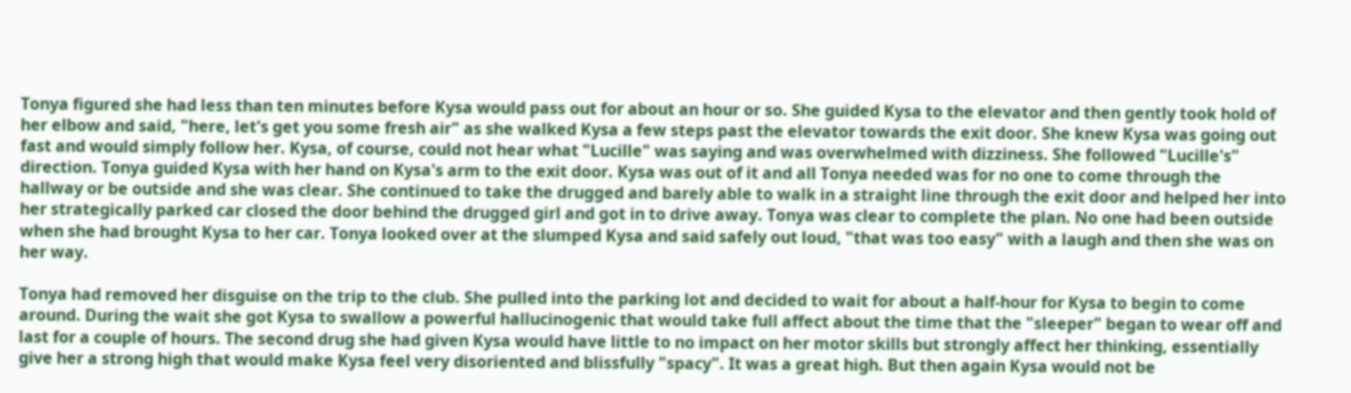Tonya figured she had less than ten minutes before Kysa would pass out for about an hour or so. She guided Kysa to the elevator and then gently took hold of her elbow and said, "here, let's get you some fresh air" as she walked Kysa a few steps past the elevator towards the exit door. She knew Kysa was going out fast and would simply follow her. Kysa, of course, could not hear what "Lucille" was saying and was overwhelmed with dizziness. She followed "Lucille's" direction. Tonya guided Kysa with her hand on Kysa's arm to the exit door. Kysa was out of it and all Tonya needed was for no one to come through the hallway or be outside and she was clear. She continued to take the drugged and barely able to walk in a straight line through the exit door and helped her into her strategically parked car closed the door behind the drugged girl and got in to drive away. Tonya was clear to complete the plan. No one had been outside when she had brought Kysa to her car. Tonya looked over at the slumped Kysa and said safely out loud, "that was too easy" with a laugh and then she was on her way.

Tonya had removed her disguise on the trip to the club. She pulled into the parking lot and decided to wait for about a half-hour for Kysa to begin to come around. During the wait she got Kysa to swallow a powerful hallucinogenic that would take full affect about the time that the "sleeper" began to wear off and last for a couple of hours. The second drug she had given Kysa would have little to no impact on her motor skills but strongly affect her thinking, essentially give her a strong high that would make Kysa feel very disoriented and blissfully "spacy". It was a great high. But then again Kysa would not be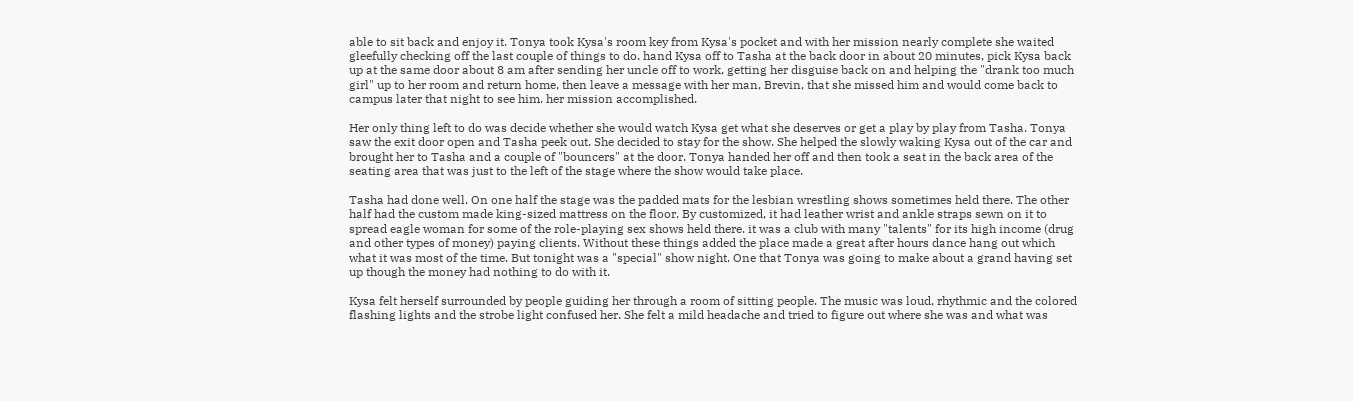able to sit back and enjoy it. Tonya took Kysa's room key from Kysa's pocket and with her mission nearly complete she waited gleefully checking off the last couple of things to do. hand Kysa off to Tasha at the back door in about 20 minutes, pick Kysa back up at the same door about 8 am after sending her uncle off to work, getting her disguise back on and helping the "drank too much girl" up to her room and return home, then leave a message with her man, Brevin, that she missed him and would come back to campus later that night to see him. her mission accomplished.

Her only thing left to do was decide whether she would watch Kysa get what she deserves or get a play by play from Tasha. Tonya saw the exit door open and Tasha peek out. She decided to stay for the show. She helped the slowly waking Kysa out of the car and brought her to Tasha and a couple of "bouncers" at the door. Tonya handed her off and then took a seat in the back area of the seating area that was just to the left of the stage where the show would take place.

Tasha had done well. On one half the stage was the padded mats for the lesbian wrestling shows sometimes held there. The other half had the custom made king-sized mattress on the floor. By customized, it had leather wrist and ankle straps sewn on it to spread eagle woman for some of the role-playing sex shows held there. it was a club with many "talents" for its high income (drug and other types of money) paying clients. Without these things added the place made a great after hours dance hang out which what it was most of the time. But tonight was a "special" show night. One that Tonya was going to make about a grand having set up though the money had nothing to do with it.

Kysa felt herself surrounded by people guiding her through a room of sitting people. The music was loud, rhythmic and the colored flashing lights and the strobe light confused her. She felt a mild headache and tried to figure out where she was and what was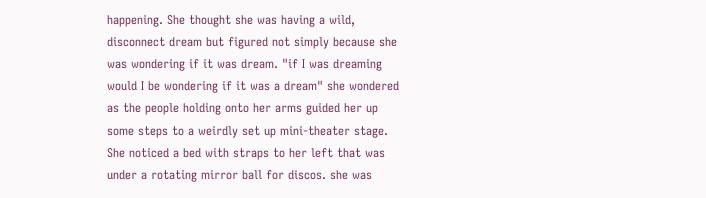happening. She thought she was having a wild, disconnect dream but figured not simply because she was wondering if it was dream. "if I was dreaming would I be wondering if it was a dream" she wondered as the people holding onto her arms guided her up some steps to a weirdly set up mini-theater stage. She noticed a bed with straps to her left that was under a rotating mirror ball for discos. she was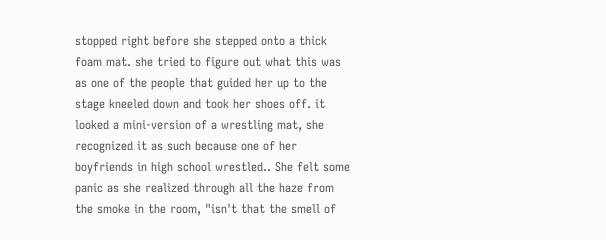stopped right before she stepped onto a thick foam mat. she tried to figure out what this was as one of the people that guided her up to the stage kneeled down and took her shoes off. it looked a mini-version of a wrestling mat, she recognized it as such because one of her boyfriends in high school wrestled.. She felt some panic as she realized through all the haze from the smoke in the room, "isn't that the smell of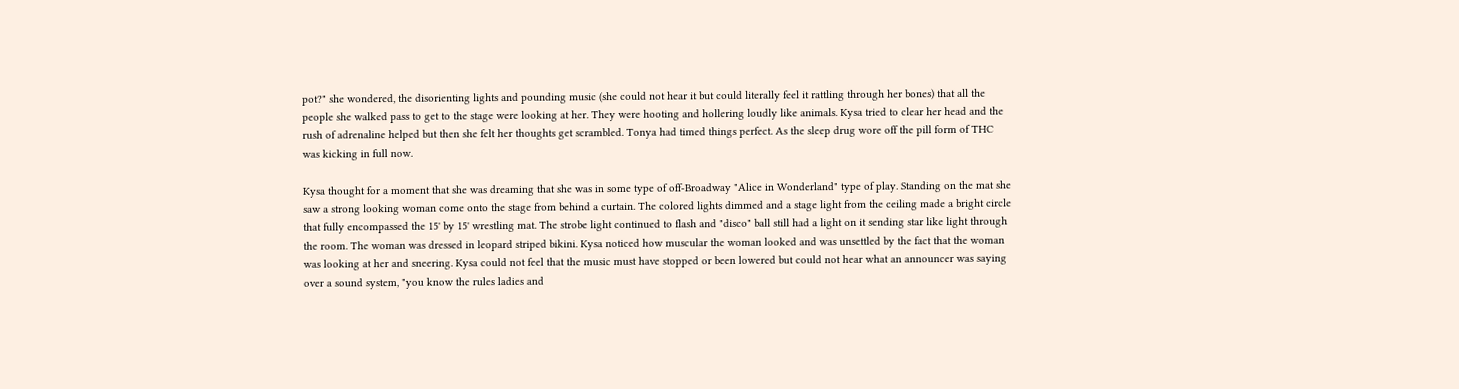pot?" she wondered, the disorienting lights and pounding music (she could not hear it but could literally feel it rattling through her bones) that all the people she walked pass to get to the stage were looking at her. They were hooting and hollering loudly like animals. Kysa tried to clear her head and the rush of adrenaline helped but then she felt her thoughts get scrambled. Tonya had timed things perfect. As the sleep drug wore off the pill form of THC was kicking in full now.

Kysa thought for a moment that she was dreaming that she was in some type of off-Broadway "Alice in Wonderland" type of play. Standing on the mat she saw a strong looking woman come onto the stage from behind a curtain. The colored lights dimmed and a stage light from the ceiling made a bright circle that fully encompassed the 15' by 15' wrestling mat. The strobe light continued to flash and "disco" ball still had a light on it sending star like light through the room. The woman was dressed in leopard striped bikini. Kysa noticed how muscular the woman looked and was unsettled by the fact that the woman was looking at her and sneering. Kysa could not feel that the music must have stopped or been lowered but could not hear what an announcer was saying over a sound system, "you know the rules ladies and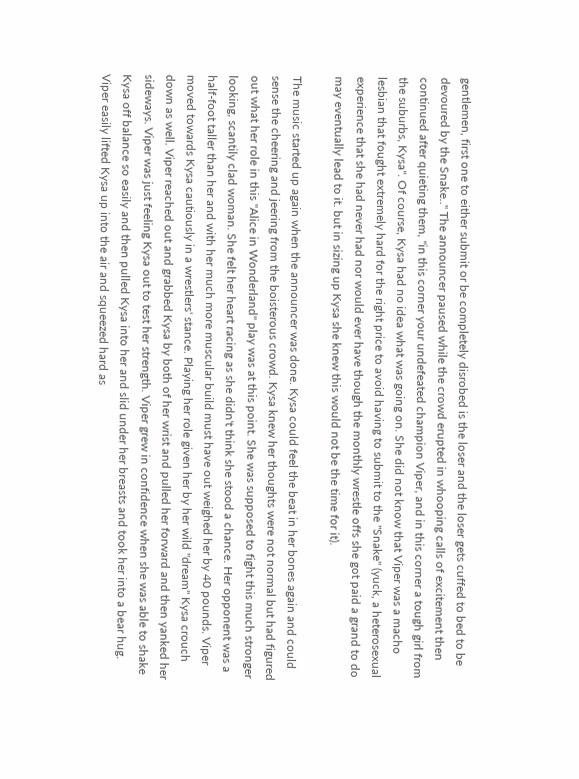gentlemen, first one to either submit or be completely disrobed is the loser and the loser gets cuffed to bed to be devoured by the Snake.." The announcer paused while the crowd erupted in whooping calls of excitement then continued after quieting them, "in this corner your undefeated champion Viper, and in this corner a tough girl from the suburbs, Kysa". Of course, Kysa had no idea what was going on. She did not know that Viper was a macho lesbian that fought extremely hard for the right price to avoid having to submit to the "Snake" (yuck, a heterosexual experience that she had never had nor would ever have though the monthly wrestle offs she got paid a grand to do may eventually lead to it. but in sizing up Kysa she knew this would not be the time for it).

The music started up again when the announcer was done. Kysa could feel the beat in her bones again and could sense the cheering and jeering from the boisterous crowd. Kysa knew her thoughts were not normal but had figured out what her role in this "Alice in Wonderland" play was at this point. She was supposed to fight this much stronger looking, scantily clad woman. She felt her heart racing as she didn't think she stood a chance. Her opponent was a half-foot taller than her and with her much more muscular build must have out weighed her by 40 pounds. Viper moved towards Kysa cautiously in a wrestlers' stance. Playing her role given her by her wild "dream" Kysa crouch down as well. Viper reached out and grabbed Kysa by both of her wrist and pulled her forward and then yanked her sideways. Viper was just feeling Kysa out to test her strength. Viper grew in confidence when she was able to shake Kysa off balance so easily and then pulled Kysa into her and slid under her breasts and took her into a bear hug. Viper easily lifted Kysa up into the air and squeezed hard as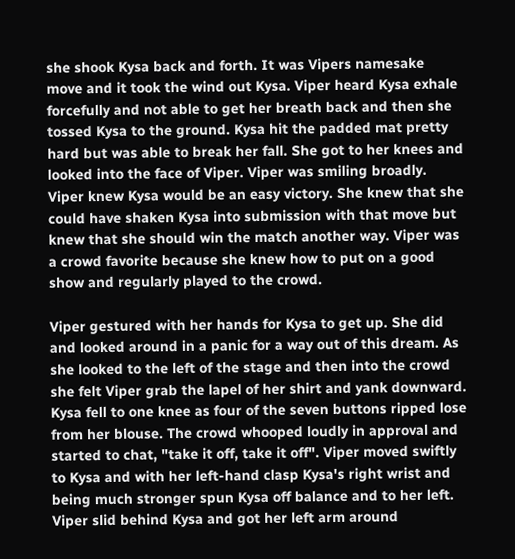she shook Kysa back and forth. It was Vipers namesake move and it took the wind out Kysa. Viper heard Kysa exhale forcefully and not able to get her breath back and then she tossed Kysa to the ground. Kysa hit the padded mat pretty hard but was able to break her fall. She got to her knees and looked into the face of Viper. Viper was smiling broadly. Viper knew Kysa would be an easy victory. She knew that she could have shaken Kysa into submission with that move but knew that she should win the match another way. Viper was a crowd favorite because she knew how to put on a good show and regularly played to the crowd.

Viper gestured with her hands for Kysa to get up. She did and looked around in a panic for a way out of this dream. As she looked to the left of the stage and then into the crowd she felt Viper grab the lapel of her shirt and yank downward. Kysa fell to one knee as four of the seven buttons ripped lose from her blouse. The crowd whooped loudly in approval and started to chat, "take it off, take it off". Viper moved swiftly to Kysa and with her left-hand clasp Kysa's right wrist and being much stronger spun Kysa off balance and to her left. Viper slid behind Kysa and got her left arm around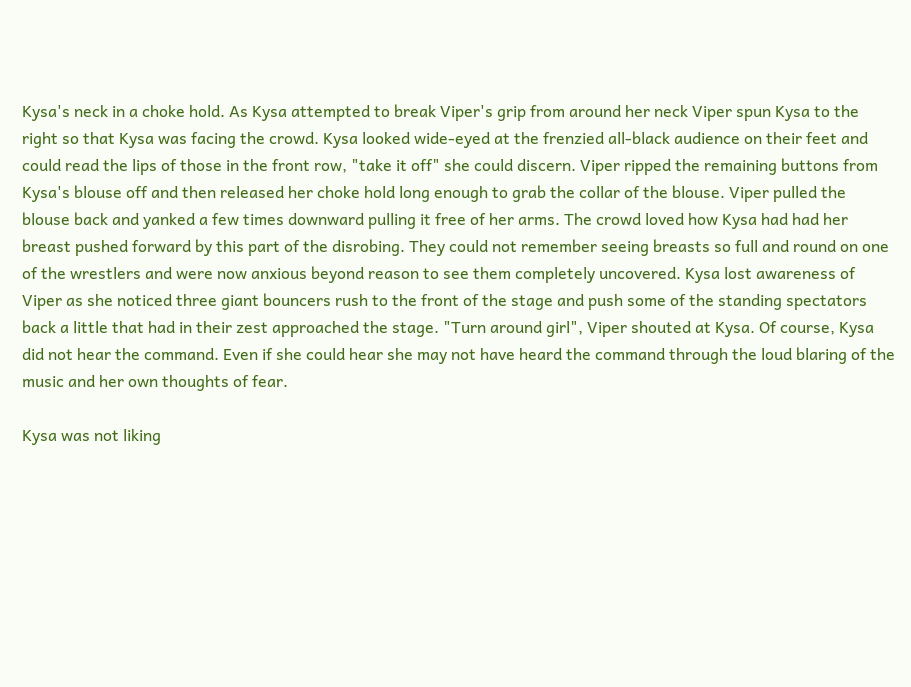Kysa's neck in a choke hold. As Kysa attempted to break Viper's grip from around her neck Viper spun Kysa to the right so that Kysa was facing the crowd. Kysa looked wide-eyed at the frenzied all-black audience on their feet and could read the lips of those in the front row, "take it off" she could discern. Viper ripped the remaining buttons from Kysa's blouse off and then released her choke hold long enough to grab the collar of the blouse. Viper pulled the blouse back and yanked a few times downward pulling it free of her arms. The crowd loved how Kysa had had her breast pushed forward by this part of the disrobing. They could not remember seeing breasts so full and round on one of the wrestlers and were now anxious beyond reason to see them completely uncovered. Kysa lost awareness of Viper as she noticed three giant bouncers rush to the front of the stage and push some of the standing spectators back a little that had in their zest approached the stage. "Turn around girl", Viper shouted at Kysa. Of course, Kysa did not hear the command. Even if she could hear she may not have heard the command through the loud blaring of the music and her own thoughts of fear.

Kysa was not liking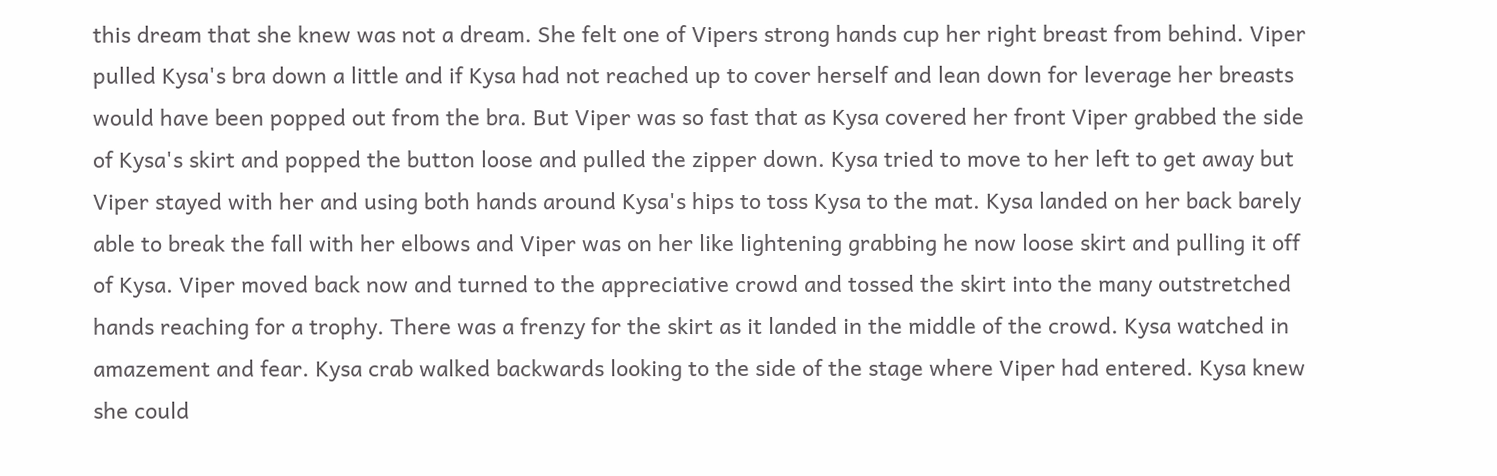this dream that she knew was not a dream. She felt one of Vipers strong hands cup her right breast from behind. Viper pulled Kysa's bra down a little and if Kysa had not reached up to cover herself and lean down for leverage her breasts would have been popped out from the bra. But Viper was so fast that as Kysa covered her front Viper grabbed the side of Kysa's skirt and popped the button loose and pulled the zipper down. Kysa tried to move to her left to get away but Viper stayed with her and using both hands around Kysa's hips to toss Kysa to the mat. Kysa landed on her back barely able to break the fall with her elbows and Viper was on her like lightening grabbing he now loose skirt and pulling it off of Kysa. Viper moved back now and turned to the appreciative crowd and tossed the skirt into the many outstretched hands reaching for a trophy. There was a frenzy for the skirt as it landed in the middle of the crowd. Kysa watched in amazement and fear. Kysa crab walked backwards looking to the side of the stage where Viper had entered. Kysa knew she could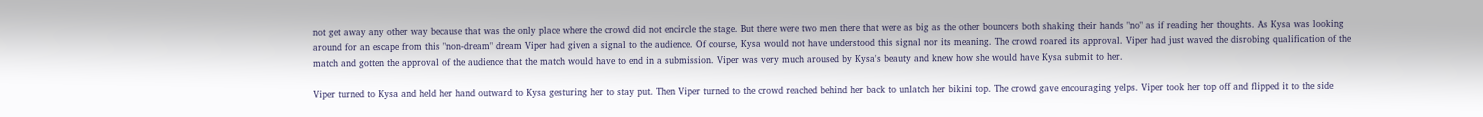not get away any other way because that was the only place where the crowd did not encircle the stage. But there were two men there that were as big as the other bouncers both shaking their hands "no" as if reading her thoughts. As Kysa was looking around for an escape from this "non-dream" dream Viper had given a signal to the audience. Of course, Kysa would not have understood this signal nor its meaning. The crowd roared its approval. Viper had just waved the disrobing qualification of the match and gotten the approval of the audience that the match would have to end in a submission. Viper was very much aroused by Kysa's beauty and knew how she would have Kysa submit to her.

Viper turned to Kysa and held her hand outward to Kysa gesturing her to stay put. Then Viper turned to the crowd reached behind her back to unlatch her bikini top. The crowd gave encouraging yelps. Viper took her top off and flipped it to the side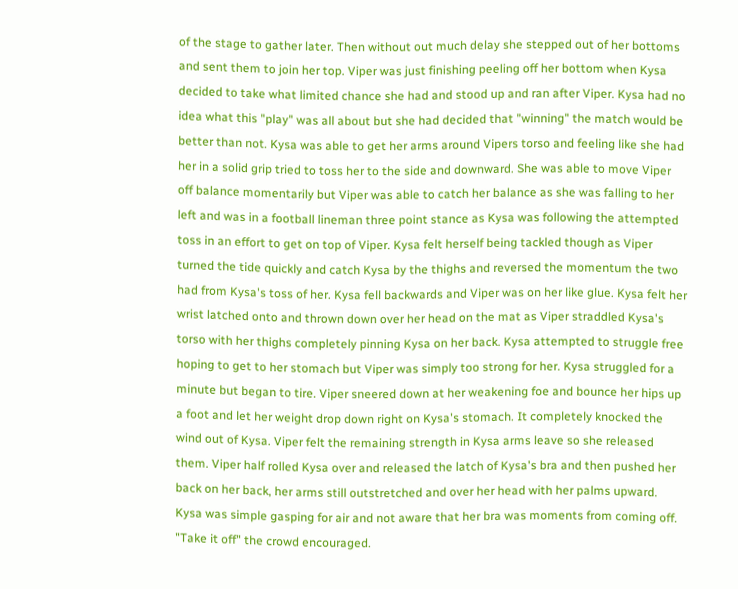of the stage to gather later. Then without out much delay she stepped out of her bottoms and sent them to join her top. Viper was just finishing peeling off her bottom when Kysa decided to take what limited chance she had and stood up and ran after Viper. Kysa had no idea what this "play" was all about but she had decided that "winning" the match would be better than not. Kysa was able to get her arms around Vipers torso and feeling like she had her in a solid grip tried to toss her to the side and downward. She was able to move Viper off balance momentarily but Viper was able to catch her balance as she was falling to her left and was in a football lineman three point stance as Kysa was following the attempted toss in an effort to get on top of Viper. Kysa felt herself being tackled though as Viper turned the tide quickly and catch Kysa by the thighs and reversed the momentum the two had from Kysa's toss of her. Kysa fell backwards and Viper was on her like glue. Kysa felt her wrist latched onto and thrown down over her head on the mat as Viper straddled Kysa's torso with her thighs completely pinning Kysa on her back. Kysa attempted to struggle free hoping to get to her stomach but Viper was simply too strong for her. Kysa struggled for a minute but began to tire. Viper sneered down at her weakening foe and bounce her hips up a foot and let her weight drop down right on Kysa's stomach. It completely knocked the wind out of Kysa. Viper felt the remaining strength in Kysa arms leave so she released them. Viper half rolled Kysa over and released the latch of Kysa's bra and then pushed her back on her back, her arms still outstretched and over her head with her palms upward. Kysa was simple gasping for air and not aware that her bra was moments from coming off. "Take it off" the crowd encouraged.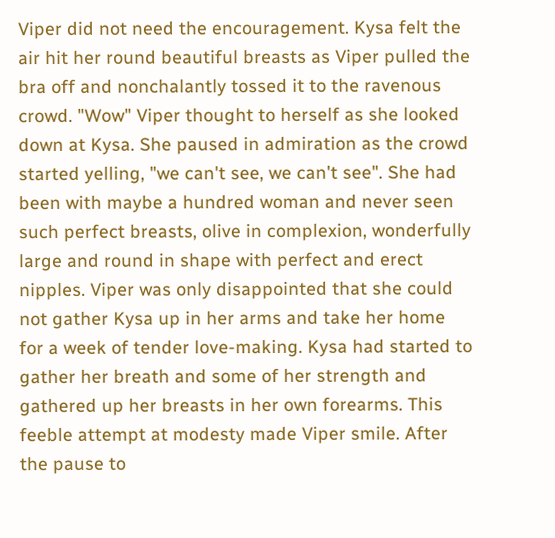Viper did not need the encouragement. Kysa felt the air hit her round beautiful breasts as Viper pulled the bra off and nonchalantly tossed it to the ravenous crowd. "Wow" Viper thought to herself as she looked down at Kysa. She paused in admiration as the crowd started yelling, "we can't see, we can't see". She had been with maybe a hundred woman and never seen such perfect breasts, olive in complexion, wonderfully large and round in shape with perfect and erect nipples. Viper was only disappointed that she could not gather Kysa up in her arms and take her home for a week of tender love-making. Kysa had started to gather her breath and some of her strength and gathered up her breasts in her own forearms. This feeble attempt at modesty made Viper smile. After the pause to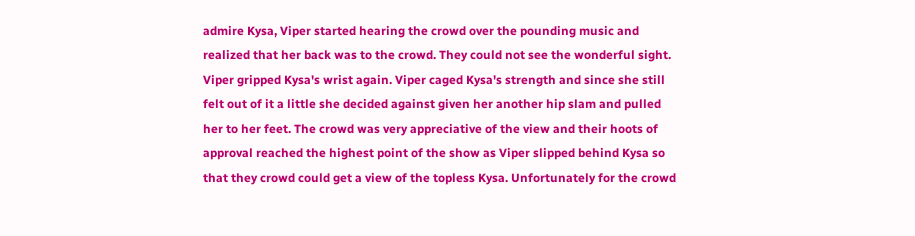admire Kysa, Viper started hearing the crowd over the pounding music and realized that her back was to the crowd. They could not see the wonderful sight. Viper gripped Kysa's wrist again. Viper caged Kysa's strength and since she still felt out of it a little she decided against given her another hip slam and pulled her to her feet. The crowd was very appreciative of the view and their hoots of approval reached the highest point of the show as Viper slipped behind Kysa so that they crowd could get a view of the topless Kysa. Unfortunately for the crowd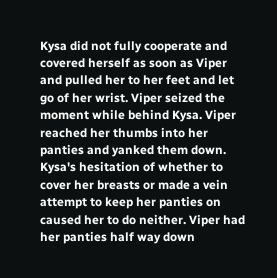Kysa did not fully cooperate and covered herself as soon as Viper and pulled her to her feet and let go of her wrist. Viper seized the moment while behind Kysa. Viper reached her thumbs into her panties and yanked them down. Kysa's hesitation of whether to cover her breasts or made a vein attempt to keep her panties on caused her to do neither. Viper had her panties half way down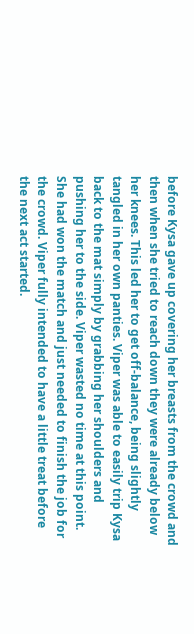before Kysa gave up covering her breasts from the crowd and then when she tried to reach down they were already below her knees. This led her to get off-balance, being slightly tangled in her own panties. Viper was able to easily trip Kysa back to the mat simply by grabbing her shoulders and pushing her to the side. Viper wasted no time at this point. She had won the match and just needed to finish the job for the crowd. Viper fully intended to have a little treat before the next act started.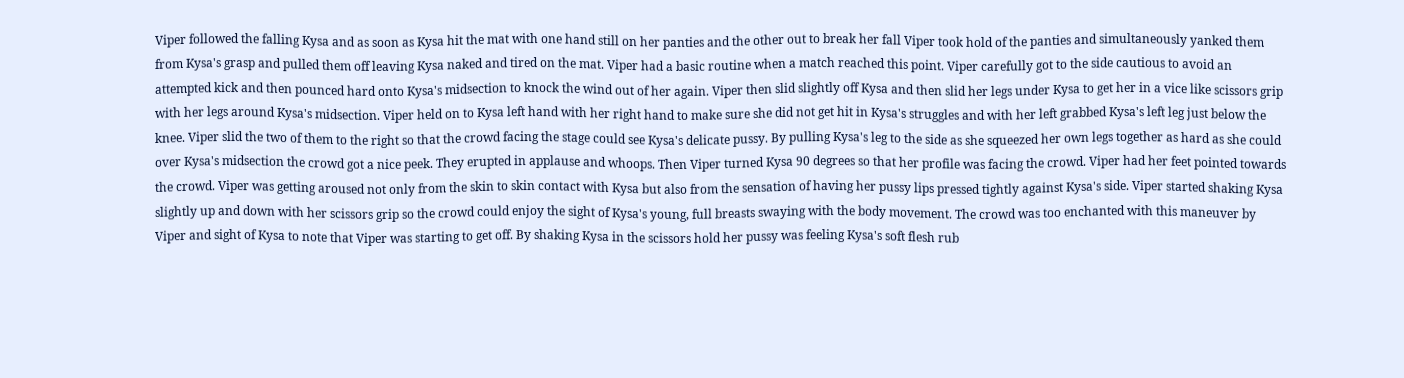Viper followed the falling Kysa and as soon as Kysa hit the mat with one hand still on her panties and the other out to break her fall Viper took hold of the panties and simultaneously yanked them from Kysa's grasp and pulled them off leaving Kysa naked and tired on the mat. Viper had a basic routine when a match reached this point. Viper carefully got to the side cautious to avoid an attempted kick and then pounced hard onto Kysa's midsection to knock the wind out of her again. Viper then slid slightly off Kysa and then slid her legs under Kysa to get her in a vice like scissors grip with her legs around Kysa's midsection. Viper held on to Kysa left hand with her right hand to make sure she did not get hit in Kysa's struggles and with her left grabbed Kysa's left leg just below the knee. Viper slid the two of them to the right so that the crowd facing the stage could see Kysa's delicate pussy. By pulling Kysa's leg to the side as she squeezed her own legs together as hard as she could over Kysa's midsection the crowd got a nice peek. They erupted in applause and whoops. Then Viper turned Kysa 90 degrees so that her profile was facing the crowd. Viper had her feet pointed towards the crowd. Viper was getting aroused not only from the skin to skin contact with Kysa but also from the sensation of having her pussy lips pressed tightly against Kysa's side. Viper started shaking Kysa slightly up and down with her scissors grip so the crowd could enjoy the sight of Kysa's young, full breasts swaying with the body movement. The crowd was too enchanted with this maneuver by Viper and sight of Kysa to note that Viper was starting to get off. By shaking Kysa in the scissors hold her pussy was feeling Kysa's soft flesh rub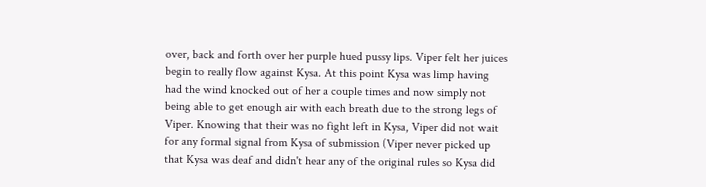over, back and forth over her purple hued pussy lips. Viper felt her juices begin to really flow against Kysa. At this point Kysa was limp having had the wind knocked out of her a couple times and now simply not being able to get enough air with each breath due to the strong legs of Viper. Knowing that their was no fight left in Kysa, Viper did not wait for any formal signal from Kysa of submission (Viper never picked up that Kysa was deaf and didn't hear any of the original rules so Kysa did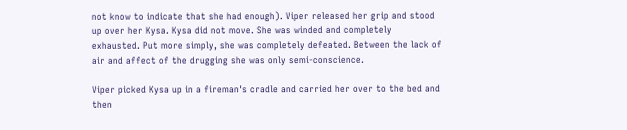not know to indicate that she had enough). Viper released her grip and stood up over her Kysa. Kysa did not move. She was winded and completely exhausted. Put more simply, she was completely defeated. Between the lack of air and affect of the drugging she was only semi-conscience.

Viper picked Kysa up in a fireman's cradle and carried her over to the bed and then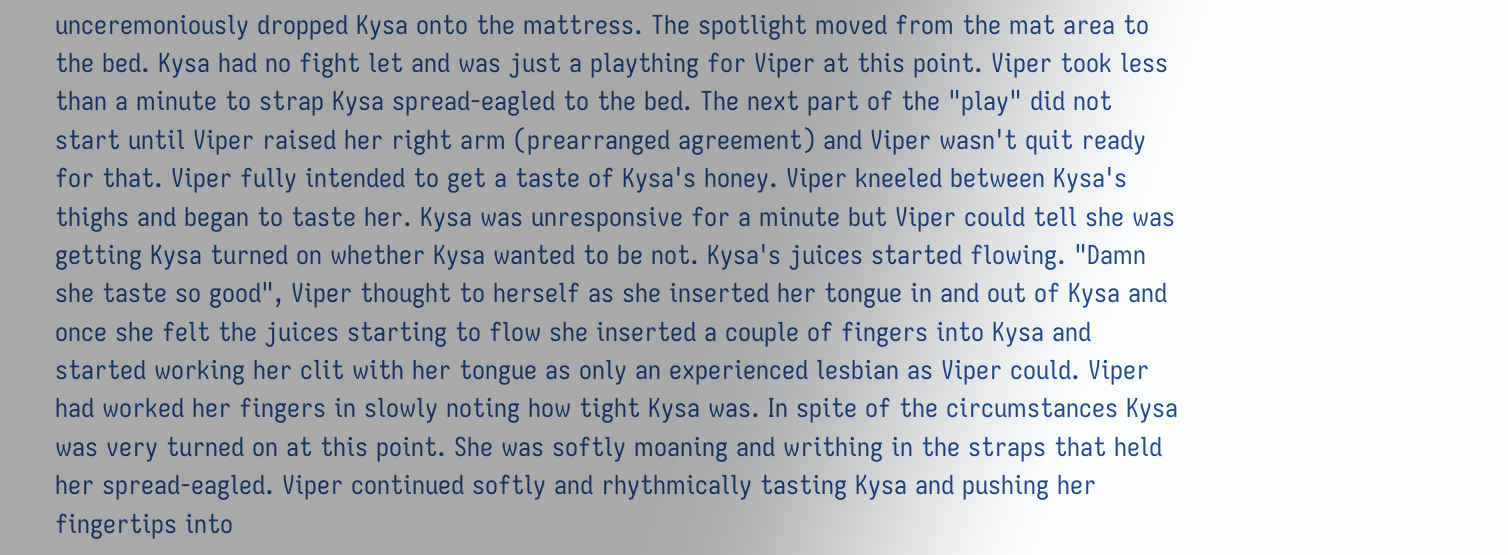unceremoniously dropped Kysa onto the mattress. The spotlight moved from the mat area to the bed. Kysa had no fight let and was just a plaything for Viper at this point. Viper took less than a minute to strap Kysa spread-eagled to the bed. The next part of the "play" did not start until Viper raised her right arm (prearranged agreement) and Viper wasn't quit ready for that. Viper fully intended to get a taste of Kysa's honey. Viper kneeled between Kysa's thighs and began to taste her. Kysa was unresponsive for a minute but Viper could tell she was getting Kysa turned on whether Kysa wanted to be not. Kysa's juices started flowing. "Damn she taste so good", Viper thought to herself as she inserted her tongue in and out of Kysa and once she felt the juices starting to flow she inserted a couple of fingers into Kysa and started working her clit with her tongue as only an experienced lesbian as Viper could. Viper had worked her fingers in slowly noting how tight Kysa was. In spite of the circumstances Kysa was very turned on at this point. She was softly moaning and writhing in the straps that held her spread-eagled. Viper continued softly and rhythmically tasting Kysa and pushing her fingertips into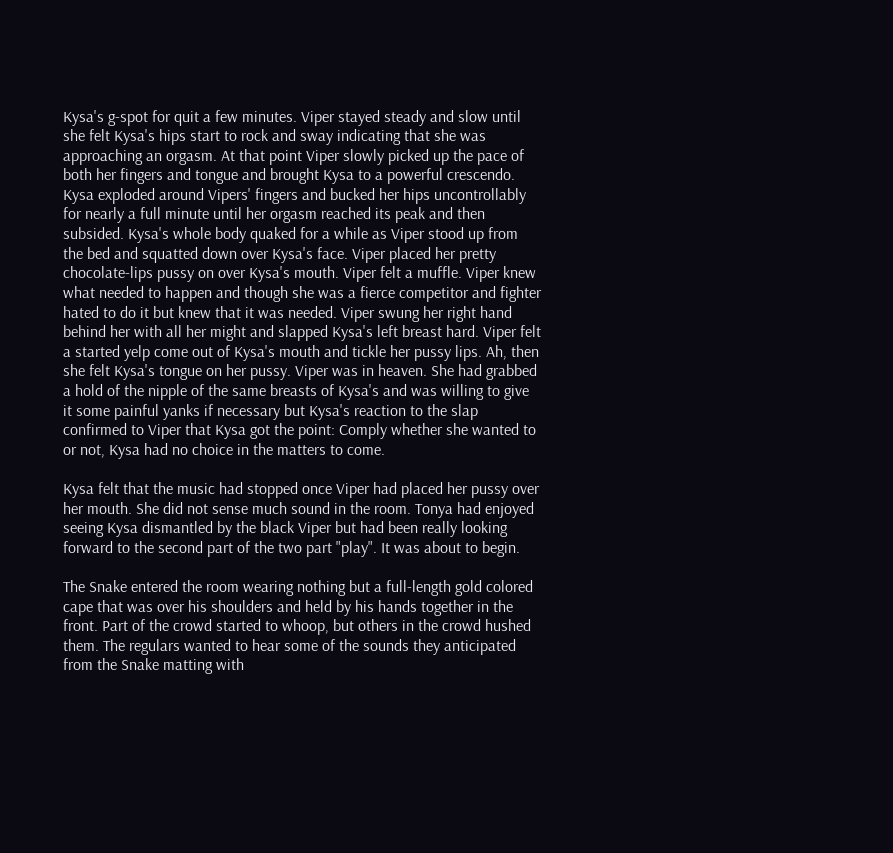Kysa's g-spot for quit a few minutes. Viper stayed steady and slow until she felt Kysa's hips start to rock and sway indicating that she was approaching an orgasm. At that point Viper slowly picked up the pace of both her fingers and tongue and brought Kysa to a powerful crescendo. Kysa exploded around Vipers' fingers and bucked her hips uncontrollably for nearly a full minute until her orgasm reached its peak and then subsided. Kysa's whole body quaked for a while as Viper stood up from the bed and squatted down over Kysa's face. Viper placed her pretty chocolate-lips pussy on over Kysa's mouth. Viper felt a muffle. Viper knew what needed to happen and though she was a fierce competitor and fighter hated to do it but knew that it was needed. Viper swung her right hand behind her with all her might and slapped Kysa's left breast hard. Viper felt a started yelp come out of Kysa's mouth and tickle her pussy lips. Ah, then she felt Kysa's tongue on her pussy. Viper was in heaven. She had grabbed a hold of the nipple of the same breasts of Kysa's and was willing to give it some painful yanks if necessary but Kysa's reaction to the slap confirmed to Viper that Kysa got the point: Comply whether she wanted to or not, Kysa had no choice in the matters to come.

Kysa felt that the music had stopped once Viper had placed her pussy over her mouth. She did not sense much sound in the room. Tonya had enjoyed seeing Kysa dismantled by the black Viper but had been really looking forward to the second part of the two part "play". It was about to begin.

The Snake entered the room wearing nothing but a full-length gold colored cape that was over his shoulders and held by his hands together in the front. Part of the crowd started to whoop, but others in the crowd hushed them. The regulars wanted to hear some of the sounds they anticipated from the Snake matting with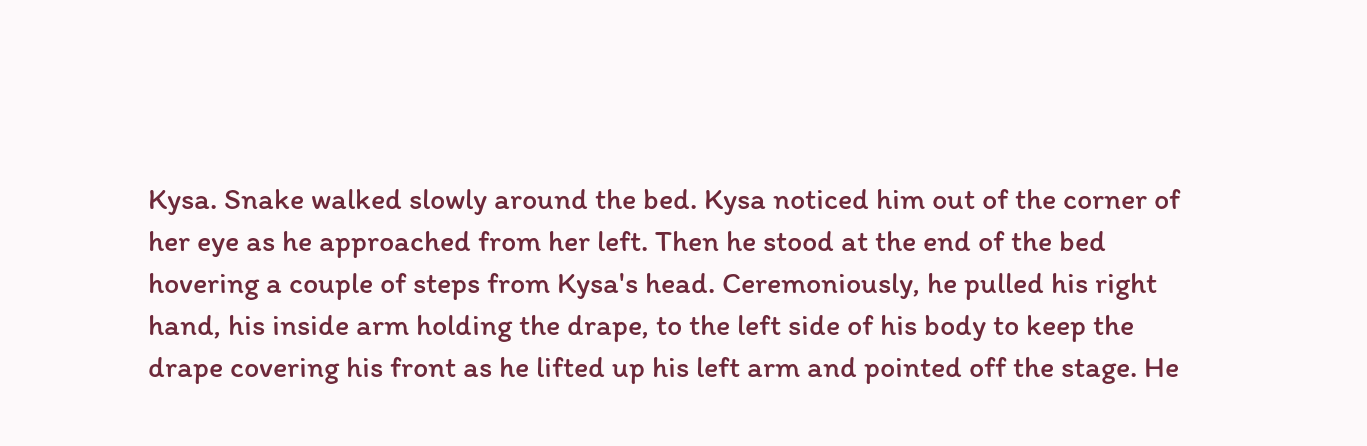Kysa. Snake walked slowly around the bed. Kysa noticed him out of the corner of her eye as he approached from her left. Then he stood at the end of the bed hovering a couple of steps from Kysa's head. Ceremoniously, he pulled his right hand, his inside arm holding the drape, to the left side of his body to keep the drape covering his front as he lifted up his left arm and pointed off the stage. He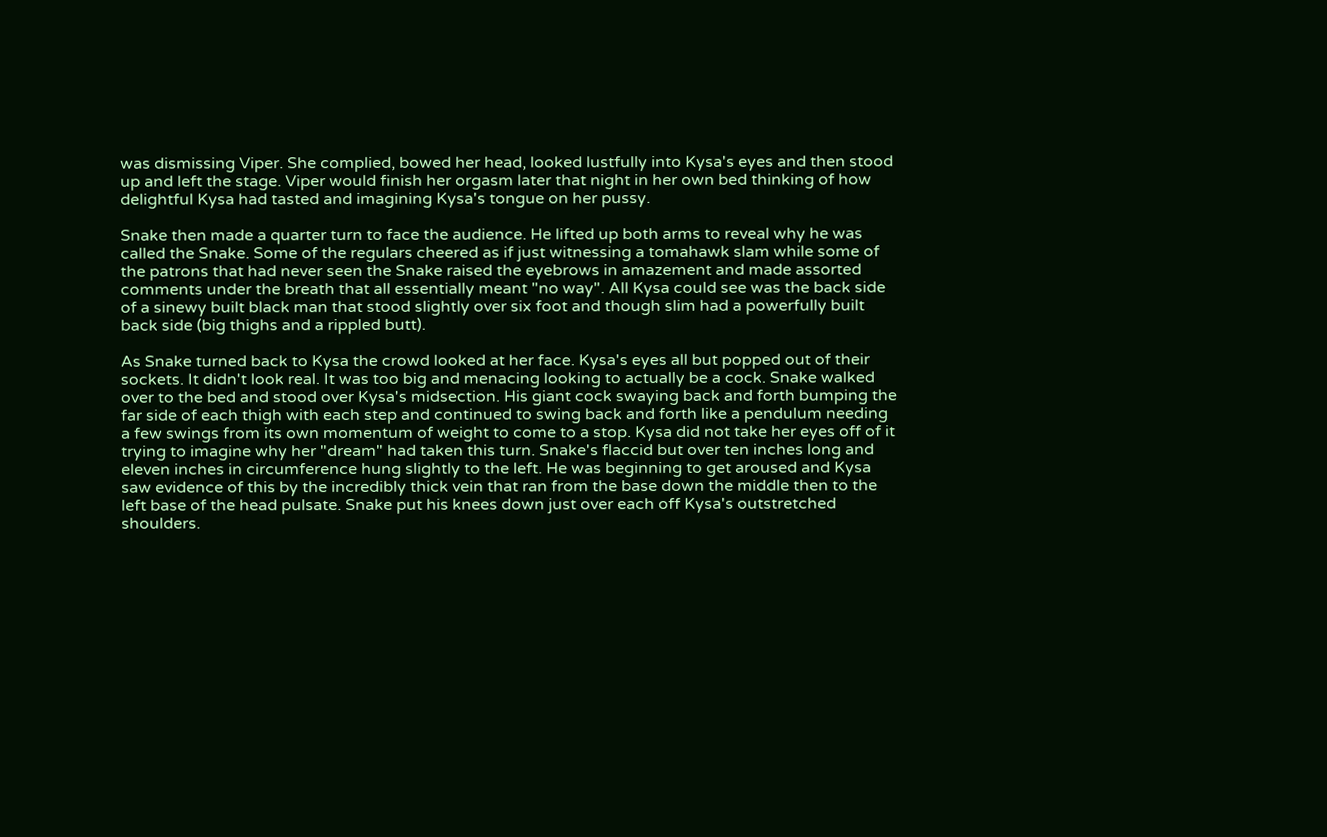was dismissing Viper. She complied, bowed her head, looked lustfully into Kysa's eyes and then stood up and left the stage. Viper would finish her orgasm later that night in her own bed thinking of how delightful Kysa had tasted and imagining Kysa's tongue on her pussy.

Snake then made a quarter turn to face the audience. He lifted up both arms to reveal why he was called the Snake. Some of the regulars cheered as if just witnessing a tomahawk slam while some of the patrons that had never seen the Snake raised the eyebrows in amazement and made assorted comments under the breath that all essentially meant "no way". All Kysa could see was the back side of a sinewy built black man that stood slightly over six foot and though slim had a powerfully built back side (big thighs and a rippled butt).

As Snake turned back to Kysa the crowd looked at her face. Kysa's eyes all but popped out of their sockets. It didn't look real. It was too big and menacing looking to actually be a cock. Snake walked over to the bed and stood over Kysa's midsection. His giant cock swaying back and forth bumping the far side of each thigh with each step and continued to swing back and forth like a pendulum needing a few swings from its own momentum of weight to come to a stop. Kysa did not take her eyes off of it trying to imagine why her "dream" had taken this turn. Snake's flaccid but over ten inches long and eleven inches in circumference hung slightly to the left. He was beginning to get aroused and Kysa saw evidence of this by the incredibly thick vein that ran from the base down the middle then to the left base of the head pulsate. Snake put his knees down just over each off Kysa's outstretched shoulders.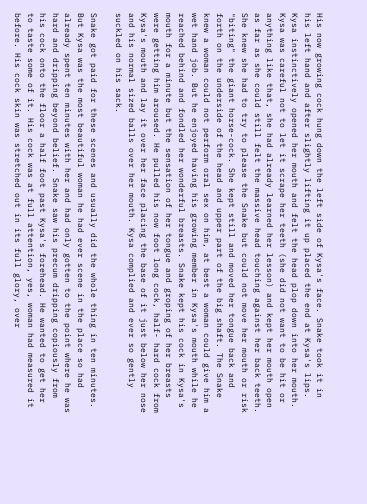His now growing cock hung down the left side of Kysa's face. Snake took it in his left hand and after slightly lifting it up placed the end at Kysa's lips. Kysa instinctively opened her mouth and felt the head plop down into her mouth. Kysa was careful not to let it scrape her teeth (she did not want to be hit or anything like that, she had already learned her lesson) and kept her mouth open as far as she could still felt the massive head touching against her back teeth. She knew she had to try to please the Snake but could not move her mouth or risk "biting" the giant horse-cock. She kept still and moved her tongue back and forth on the underside of the head and upper part of the big shaft. The Snake knew a woman could not perform oral sex on him, at best a woman could give him a wet hand job. But he enjoyed having his growing member in Kysa's mouth while he reached behind and fondled her wonderful breasts. Snake kept his cock in Kysa's mouth for a minute but the sensation of her tongue and groping of her breasts were getting him aroused. He pulled his now foot long cock, half- hard cock from Kysa's mouth and lay it over her face placing the base of it just below her nose and his normal sized balls over her mouth. Kysa complied and ever so gently suckled on his sack.

Snake got paid for these scenes and usually did the whole thing in ten minutes. But Kysa was the most beautiful woman he had ever scene in the place so had already spent ten minutes with her and had only gotten to the point where he was hard and dripping beyond belief. Snake saw his precum dripping copiously from his cock onto the floor a half foot past Kysa's forehead. He wanted to get her to taste some of it. His cock was at full attention, yes, woman had measured it before. His cock skin was stretched out in its full glory, over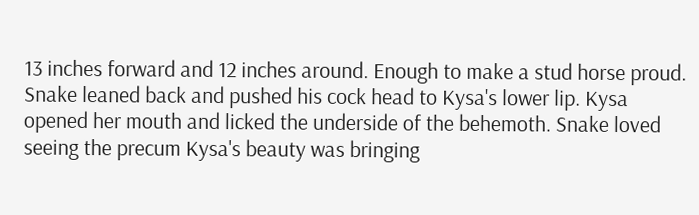13 inches forward and 12 inches around. Enough to make a stud horse proud. Snake leaned back and pushed his cock head to Kysa's lower lip. Kysa opened her mouth and licked the underside of the behemoth. Snake loved seeing the precum Kysa's beauty was bringing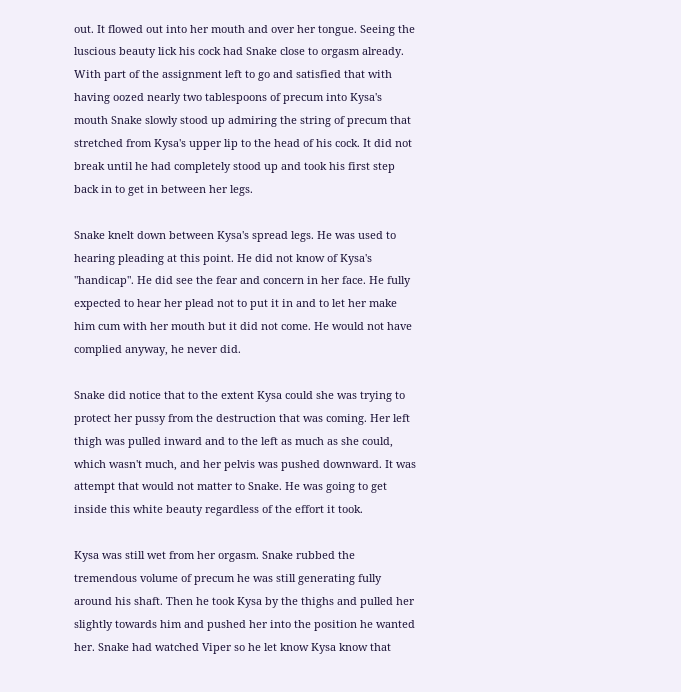out. It flowed out into her mouth and over her tongue. Seeing the luscious beauty lick his cock had Snake close to orgasm already. With part of the assignment left to go and satisfied that with having oozed nearly two tablespoons of precum into Kysa's mouth Snake slowly stood up admiring the string of precum that stretched from Kysa's upper lip to the head of his cock. It did not break until he had completely stood up and took his first step back in to get in between her legs.

Snake knelt down between Kysa's spread legs. He was used to hearing pleading at this point. He did not know of Kysa's "handicap". He did see the fear and concern in her face. He fully expected to hear her plead not to put it in and to let her make him cum with her mouth but it did not come. He would not have complied anyway, he never did.

Snake did notice that to the extent Kysa could she was trying to protect her pussy from the destruction that was coming. Her left thigh was pulled inward and to the left as much as she could, which wasn't much, and her pelvis was pushed downward. It was attempt that would not matter to Snake. He was going to get inside this white beauty regardless of the effort it took.

Kysa was still wet from her orgasm. Snake rubbed the tremendous volume of precum he was still generating fully around his shaft. Then he took Kysa by the thighs and pulled her slightly towards him and pushed her into the position he wanted her. Snake had watched Viper so he let know Kysa know that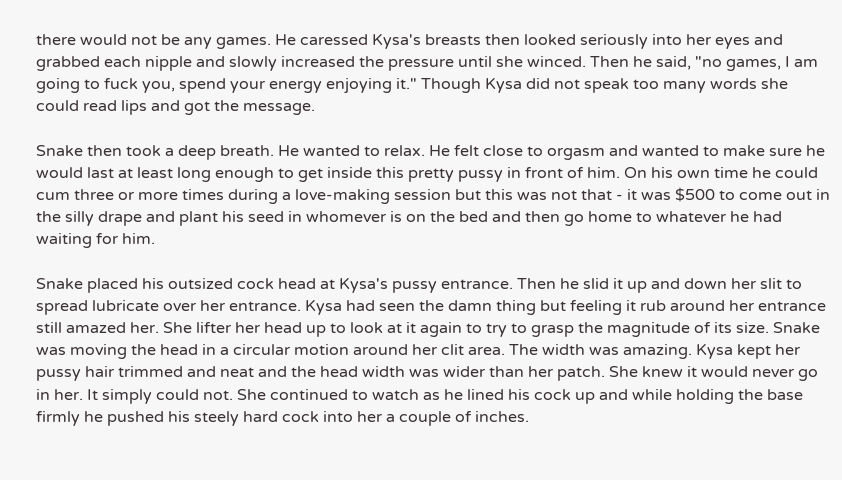there would not be any games. He caressed Kysa's breasts then looked seriously into her eyes and grabbed each nipple and slowly increased the pressure until she winced. Then he said, "no games, I am going to fuck you, spend your energy enjoying it." Though Kysa did not speak too many words she could read lips and got the message.

Snake then took a deep breath. He wanted to relax. He felt close to orgasm and wanted to make sure he would last at least long enough to get inside this pretty pussy in front of him. On his own time he could cum three or more times during a love-making session but this was not that - it was $500 to come out in the silly drape and plant his seed in whomever is on the bed and then go home to whatever he had waiting for him.

Snake placed his outsized cock head at Kysa's pussy entrance. Then he slid it up and down her slit to spread lubricate over her entrance. Kysa had seen the damn thing but feeling it rub around her entrance still amazed her. She lifter her head up to look at it again to try to grasp the magnitude of its size. Snake was moving the head in a circular motion around her clit area. The width was amazing. Kysa kept her pussy hair trimmed and neat and the head width was wider than her patch. She knew it would never go in her. It simply could not. She continued to watch as he lined his cock up and while holding the base firmly he pushed his steely hard cock into her a couple of inches.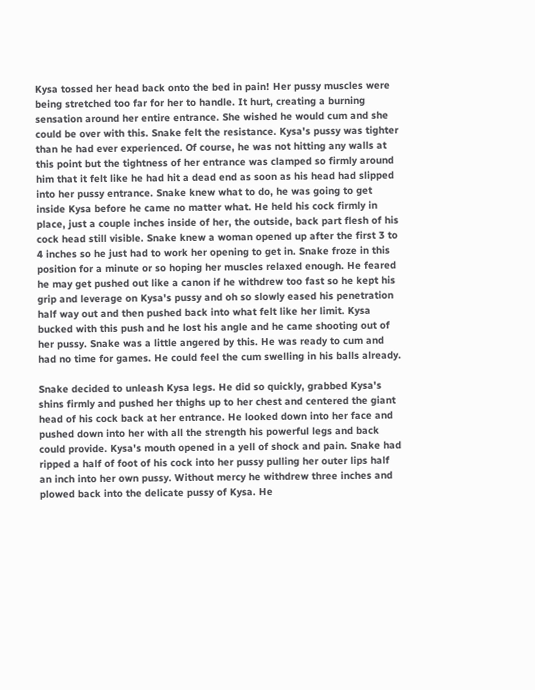Kysa tossed her head back onto the bed in pain! Her pussy muscles were being stretched too far for her to handle. It hurt, creating a burning sensation around her entire entrance. She wished he would cum and she could be over with this. Snake felt the resistance. Kysa's pussy was tighter than he had ever experienced. Of course, he was not hitting any walls at this point but the tightness of her entrance was clamped so firmly around him that it felt like he had hit a dead end as soon as his head had slipped into her pussy entrance. Snake knew what to do, he was going to get inside Kysa before he came no matter what. He held his cock firmly in place, just a couple inches inside of her, the outside, back part flesh of his cock head still visible. Snake knew a woman opened up after the first 3 to 4 inches so he just had to work her opening to get in. Snake froze in this position for a minute or so hoping her muscles relaxed enough. He feared he may get pushed out like a canon if he withdrew too fast so he kept his grip and leverage on Kysa's pussy and oh so slowly eased his penetration half way out and then pushed back into what felt like her limit. Kysa bucked with this push and he lost his angle and he came shooting out of her pussy. Snake was a little angered by this. He was ready to cum and had no time for games. He could feel the cum swelling in his balls already.

Snake decided to unleash Kysa legs. He did so quickly, grabbed Kysa's shins firmly and pushed her thighs up to her chest and centered the giant head of his cock back at her entrance. He looked down into her face and pushed down into her with all the strength his powerful legs and back could provide. Kysa's mouth opened in a yell of shock and pain. Snake had ripped a half of foot of his cock into her pussy pulling her outer lips half an inch into her own pussy. Without mercy he withdrew three inches and plowed back into the delicate pussy of Kysa. He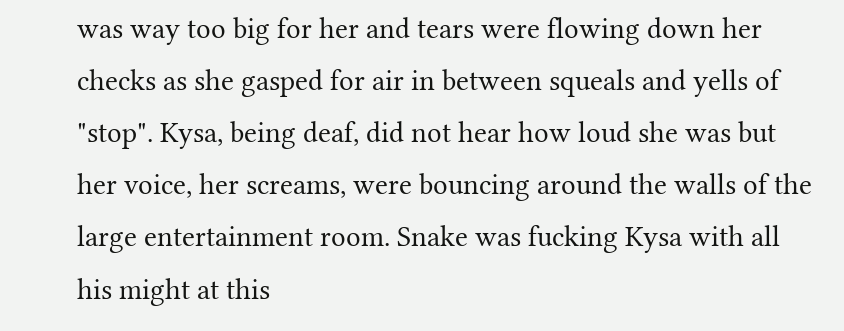was way too big for her and tears were flowing down her checks as she gasped for air in between squeals and yells of "stop". Kysa, being deaf, did not hear how loud she was but her voice, her screams, were bouncing around the walls of the large entertainment room. Snake was fucking Kysa with all his might at this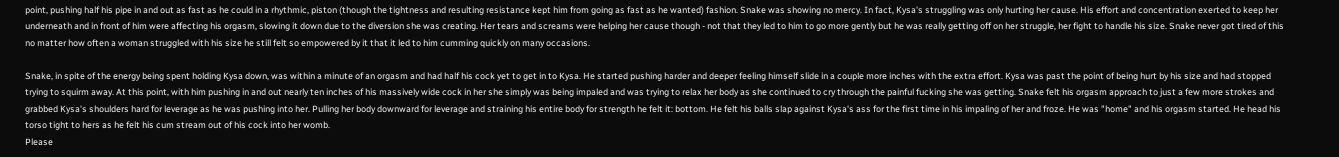point, pushing half his pipe in and out as fast as he could in a rhythmic, piston (though the tightness and resulting resistance kept him from going as fast as he wanted) fashion. Snake was showing no mercy. In fact, Kysa's struggling was only hurting her cause. His effort and concentration exerted to keep her underneath and in front of him were affecting his orgasm, slowing it down due to the diversion she was creating. Her tears and screams were helping her cause though - not that they led to him to go more gently but he was really getting off on her struggle, her fight to handle his size. Snake never got tired of this no matter how often a woman struggled with his size he still felt so empowered by it that it led to him cumming quickly on many occasions.

Snake, in spite of the energy being spent holding Kysa down, was within a minute of an orgasm and had half his cock yet to get in to Kysa. He started pushing harder and deeper feeling himself slide in a couple more inches with the extra effort. Kysa was past the point of being hurt by his size and had stopped trying to squirm away. At this point, with him pushing in and out nearly ten inches of his massively wide cock in her she simply was being impaled and was trying to relax her body as she continued to cry through the painful fucking she was getting. Snake felt his orgasm approach to just a few more strokes and grabbed Kysa's shoulders hard for leverage as he was pushing into her. Pulling her body downward for leverage and straining his entire body for strength he felt it: bottom. He felt his balls slap against Kysa's ass for the first time in his impaling of her and froze. He was "home" and his orgasm started. He head his torso tight to hers as he felt his cum stream out of his cock into her womb.
Please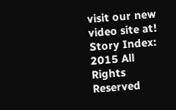visit our new video site at!
Story Index:
2015 All Rights Reserved